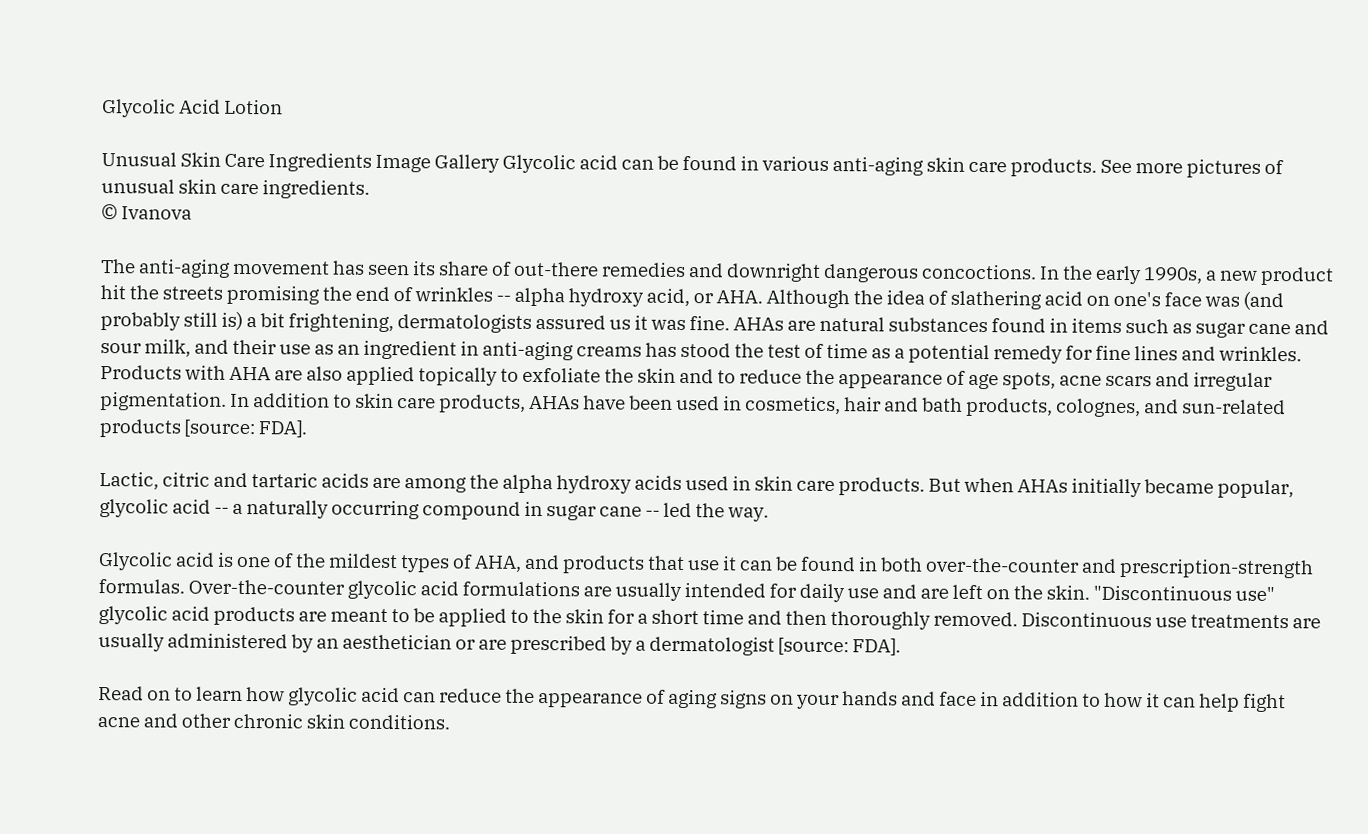Glycolic Acid Lotion

Unusual Skin Care Ingredients Image Gallery Glycolic acid can be found in various anti-aging skin care products. See more pictures of unusual skin care ingredients.
© Ivanova

The anti-aging movement has seen its share of out-there remedies and downright dangerous concoctions. In the early 1990s, a new product hit the streets promising the end of wrinkles -- alpha hydroxy acid, or AHA. Although the idea of slathering acid on one's face was (and probably still is) a bit frightening, dermatologists assured us it was fine. AHAs are natural substances found in items such as sugar cane and sour milk, and their use as an ingredient in anti-aging creams has stood the test of time as a potential remedy for fine lines and wrinkles. Products with AHA are also applied topically to exfoliate the skin and to reduce the appearance of age spots, acne scars and irregular pigmentation. In addition to skin care products, AHAs have been used in cosmetics, hair and bath products, colognes, and sun-related products [source: FDA].

Lactic, citric and tartaric acids are among the alpha hydroxy acids used in skin care products. But when AHAs initially became popular, glycolic acid -- a naturally occurring compound in sugar cane -- led the way.

Glycolic acid is one of the mildest types of AHA, and products that use it can be found in both over-the-counter and prescription-strength formulas. Over-the-counter glycolic acid formulations are usually intended for daily use and are left on the skin. "Discontinuous use" glycolic acid products are meant to be applied to the skin for a short time and then thoroughly removed. Discontinuous use treatments are usually administered by an aesthetician or are prescribed by a dermatologist [source: FDA].

Read on to learn how glycolic acid can reduce the appearance of aging signs on your hands and face in addition to how it can help fight acne and other chronic skin conditions.